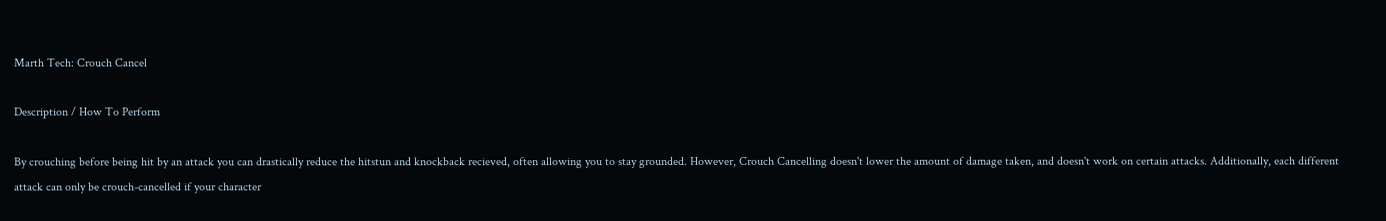Marth Tech: Crouch Cancel

Description / How To Perform

By crouching before being hit by an attack you can drastically reduce the hitstun and knockback recieved, often allowing you to stay grounded. However, Crouch Cancelling doesn't lower the amount of damage taken, and doesn't work on certain attacks. Additionally, each different attack can only be crouch-cancelled if your character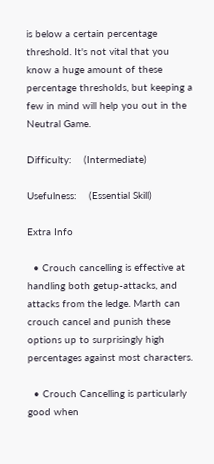is below a certain percentage threshold. It's not vital that you know a huge amount of these percentage thresholds, but keeping a few in mind will help you out in the Neutral Game.

Difficulty:    (Intermediate)

Usefulness:    (Essential Skill)

Extra Info

  • Crouch cancelling is effective at handling both getup-attacks, and attacks from the ledge. Marth can crouch cancel and punish these options up to surprisingly high percentages against most characters.

  • Crouch Cancelling is particularly good when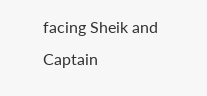facing Sheik and Captain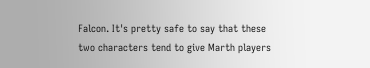Falcon. It's pretty safe to say that these two characters tend to give Marth players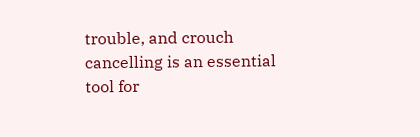trouble, and crouch cancelling is an essential tool for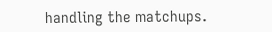handling the matchups.